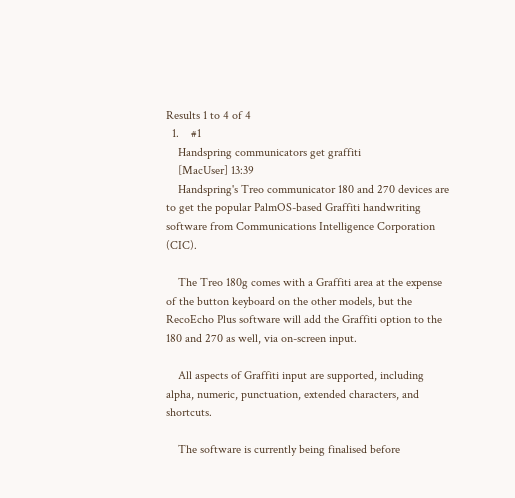Results 1 to 4 of 4
  1.    #1
    Handspring communicators get graffiti
    [MacUser] 13:39
    Handspring's Treo communicator 180 and 270 devices are to get the popular PalmOS-based Graffiti handwriting software from Communications Intelligence Corporation (CIC).

    The Treo 180g comes with a Graffiti area at the expense of the button keyboard on the other models, but the RecoEcho Plus software will add the Graffiti option to the 180 and 270 as well, via on-screen input.

    All aspects of Graffiti input are supported, including alpha, numeric, punctuation, extended characters, and shortcuts.

    The software is currently being finalised before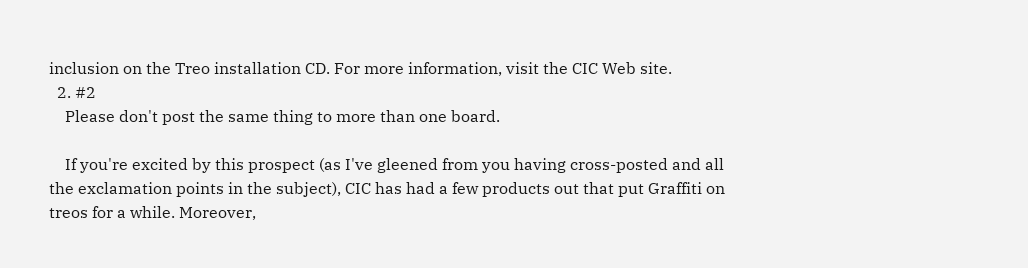inclusion on the Treo installation CD. For more information, visit the CIC Web site.
  2. #2
    Please don't post the same thing to more than one board.

    If you're excited by this prospect (as I've gleened from you having cross-posted and all the exclamation points in the subject), CIC has had a few products out that put Graffiti on treos for a while. Moreover,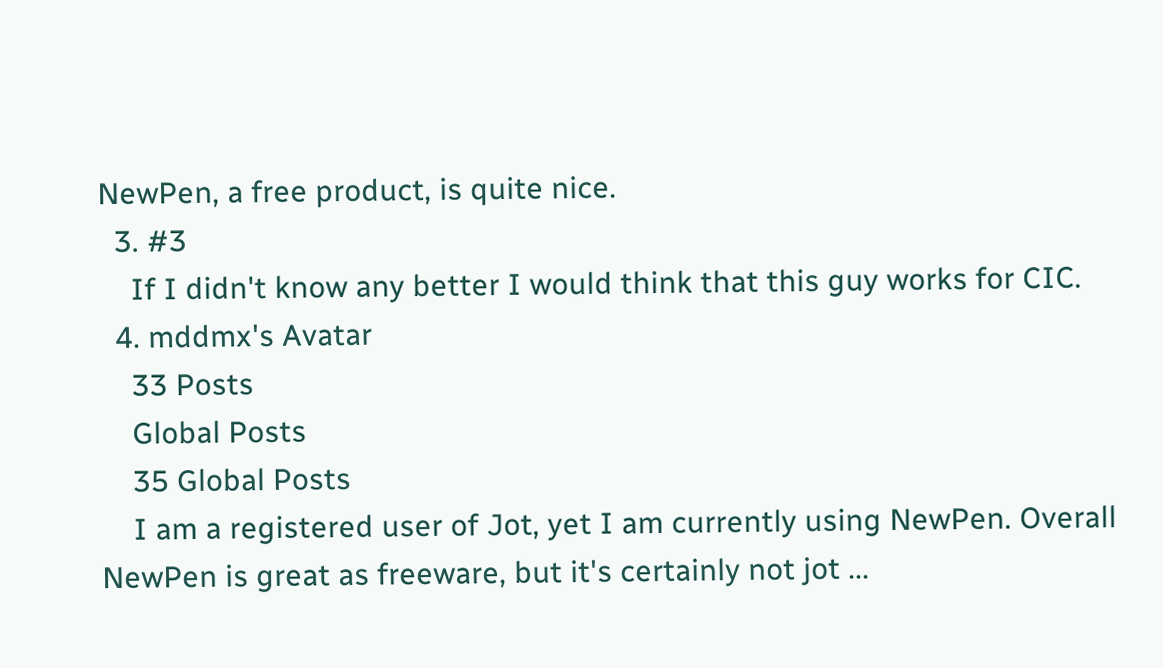NewPen, a free product, is quite nice.
  3. #3
    If I didn't know any better I would think that this guy works for CIC.
  4. mddmx's Avatar
    33 Posts
    Global Posts
    35 Global Posts
    I am a registered user of Jot, yet I am currently using NewPen. Overall NewPen is great as freeware, but it's certainly not jot ...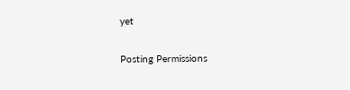yet

Posting Permissions